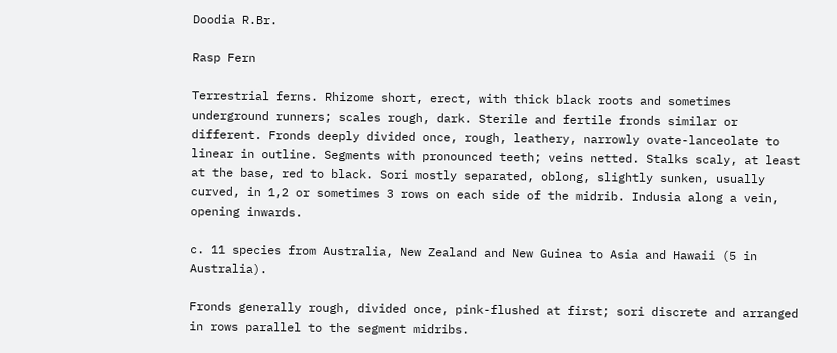Doodia R.Br.

Rasp Fern

Terrestrial ferns. Rhizome short, erect, with thick black roots and sometimes underground runners; scales rough, dark. Sterile and fertile fronds similar or different. Fronds deeply divided once, rough, leathery, narrowly ovate-lanceolate to linear in outline. Segments with pronounced teeth; veins netted. Stalks scaly, at least at the base, red to black. Sori mostly separated, oblong, slightly sunken, usually curved, in 1,2 or sometimes 3 rows on each side of the midrib. Indusia along a vein, opening inwards.

c. 11 species from Australia, New Zealand and New Guinea to Asia and Hawaii (5 in Australia).

Fronds generally rough, divided once, pink-flushed at first; sori discrete and arranged in rows parallel to the segment midribs.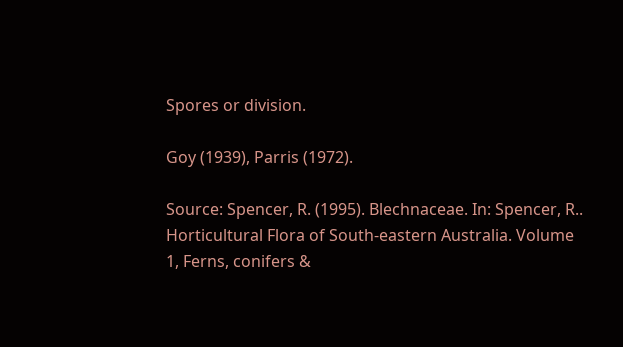Spores or division.

Goy (1939), Parris (1972).

Source: Spencer, R. (1995). Blechnaceae. In: Spencer, R.. Horticultural Flora of South-eastern Australia. Volume 1, Ferns, conifers &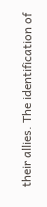their allies. The identification of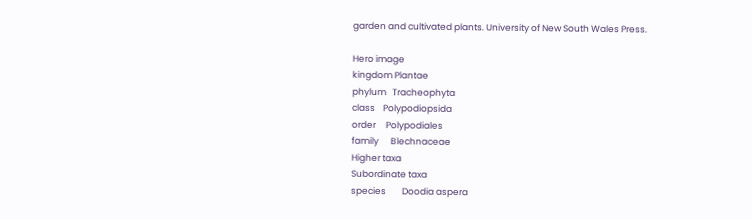garden and cultivated plants. University of New South Wales Press.

Hero image
kingdom Plantae
phylum   Tracheophyta
class    Polypodiopsida
order     Polypodiales
family      Blechnaceae
Higher taxa
Subordinate taxa
species        Doodia aspera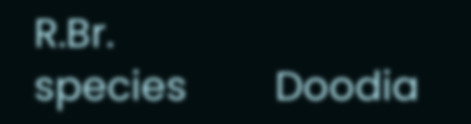R.Br.
species        Doodia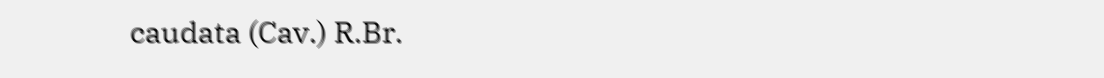caudata (Cav.) R.Br.